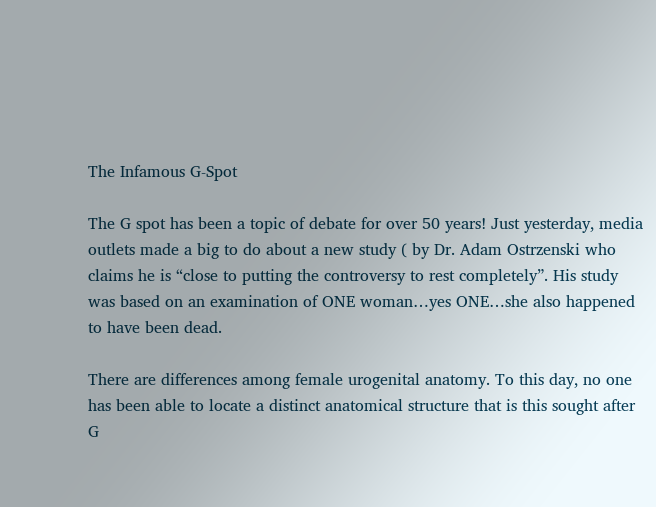The Infamous G-Spot

The G spot has been a topic of debate for over 50 years! Just yesterday, media outlets made a big to do about a new study ( by Dr. Adam Ostrzenski who claims he is “close to putting the controversy to rest completely”. His study was based on an examination of ONE woman…yes ONE…she also happened to have been dead.

There are differences among female urogenital anatomy. To this day, no one has been able to locate a distinct anatomical structure that is this sought after G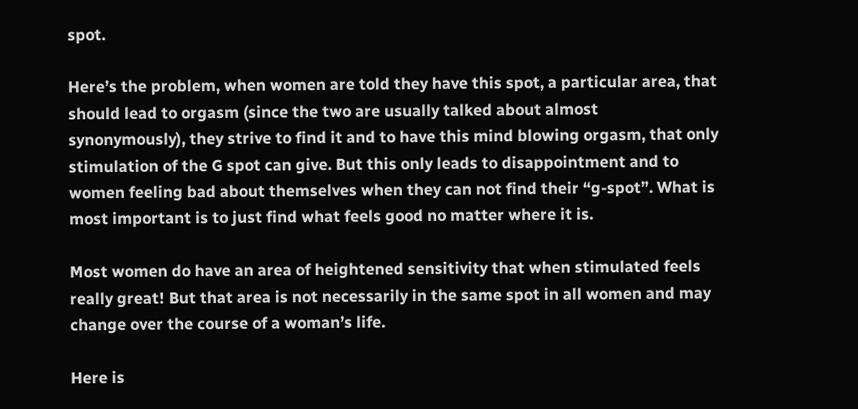spot.

Here’s the problem, when women are told they have this spot, a particular area, that should lead to orgasm (since the two are usually talked about almost synonymously), they strive to find it and to have this mind blowing orgasm, that only stimulation of the G spot can give. But this only leads to disappointment and to women feeling bad about themselves when they can not find their “g-spot”. What is most important is to just find what feels good no matter where it is.

Most women do have an area of heightened sensitivity that when stimulated feels really great! But that area is not necessarily in the same spot in all women and may change over the course of a woman’s life.

Here is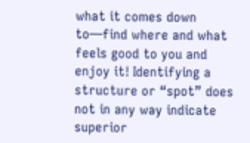what it comes down to—find where and what feels good to you and enjoy it! Identifying a structure or “spot” does not in any way indicate superior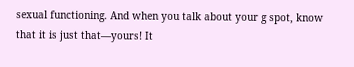sexual functioning. And when you talk about your g spot, know that it is just that—yours! It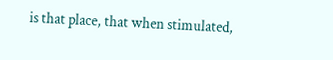is that place, that when stimulated,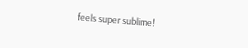feels super sublime!